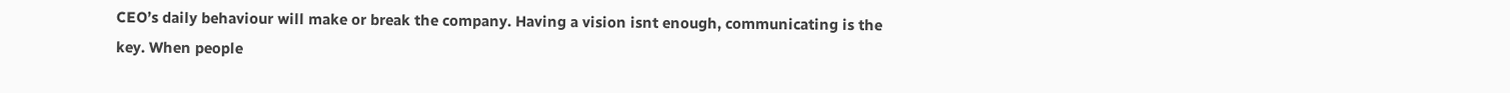CEO’s daily behaviour will make or break the company. Having a vision isnt enough, communicating is the key. When people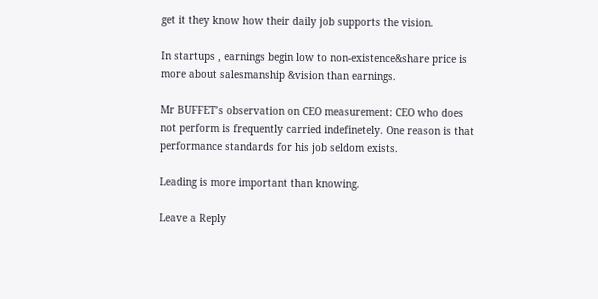get it they know how their daily job supports the vision.

In startups , earnings begin low to non-existence&share price is more about salesmanship &vision than earnings.

Mr BUFFET’s observation on CEO measurement: CEO who does not perform is frequently carried indefinetely. One reason is that performance standards for his job seldom exists.

Leading is more important than knowing.

Leave a Reply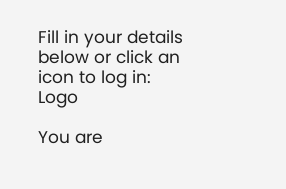Fill in your details below or click an icon to log in: Logo

You are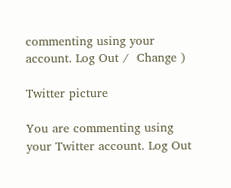commenting using your account. Log Out /  Change )

Twitter picture

You are commenting using your Twitter account. Log Out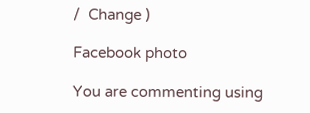/  Change )

Facebook photo

You are commenting using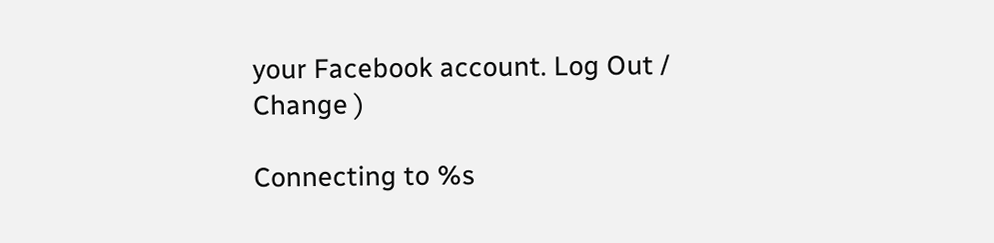your Facebook account. Log Out /  Change )

Connecting to %s